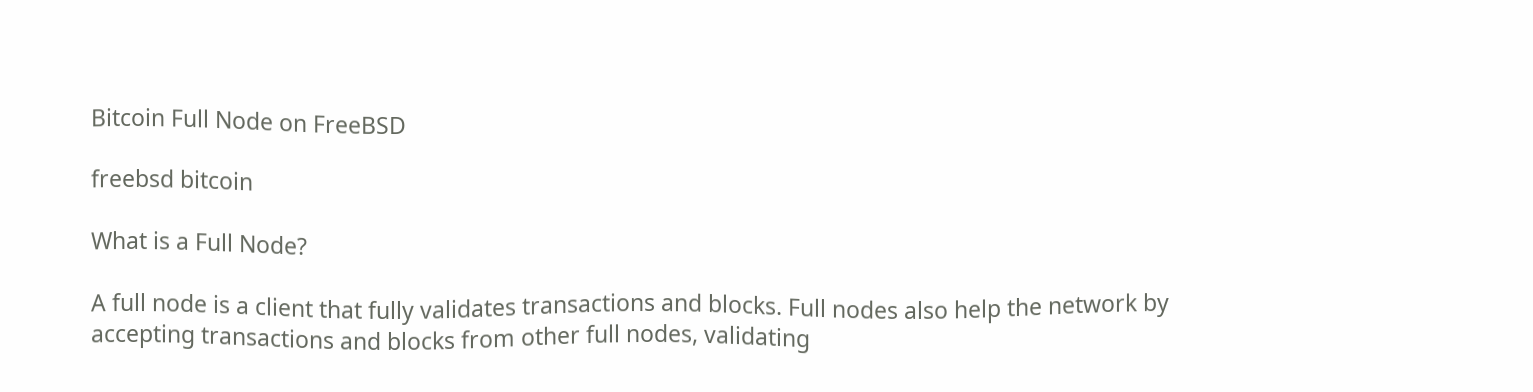Bitcoin Full Node on FreeBSD

freebsd bitcoin

What is a Full Node?

A full node is a client that fully validates transactions and blocks. Full nodes also help the network by accepting transactions and blocks from other full nodes, validating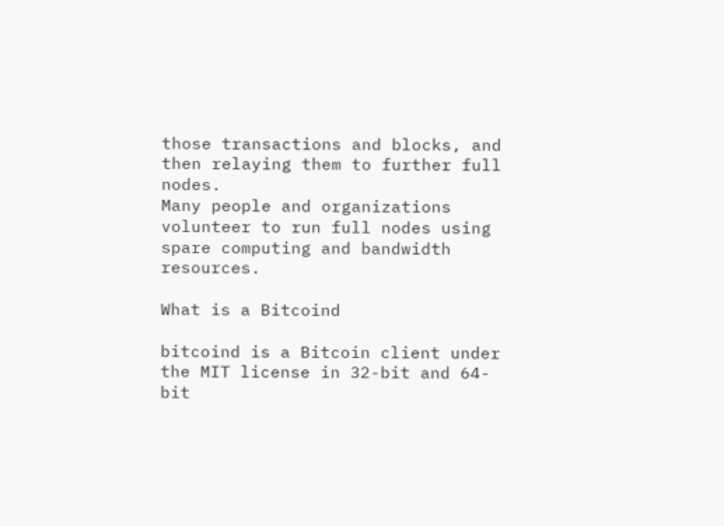those transactions and blocks, and then relaying them to further full nodes.
Many people and organizations volunteer to run full nodes using spare computing and bandwidth resources.

What is a Bitcoind

bitcoind is a Bitcoin client under the MIT license in 32-bit and 64-bit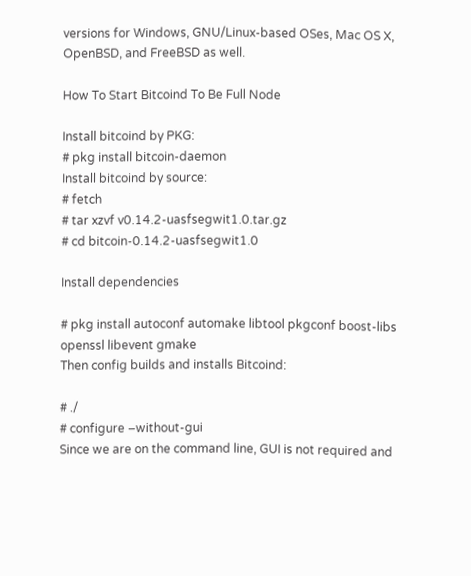versions for Windows, GNU/Linux-based OSes, Mac OS X, OpenBSD, and FreeBSD as well.

How To Start Bitcoind To Be Full Node

Install bitcoind by PKG:
# pkg install bitcoin-daemon
Install bitcoind by source:
# fetch
# tar xzvf v0.14.2-uasfsegwit1.0.tar.gz
# cd bitcoin-0.14.2-uasfsegwit1.0

Install dependencies

# pkg install autoconf automake libtool pkgconf boost-libs openssl libevent gmake
Then config builds and installs Bitcoind:

# ./
# configure –without-gui
Since we are on the command line, GUI is not required and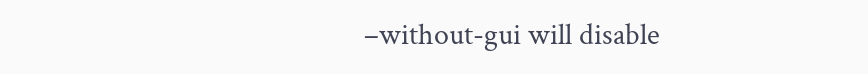–without-gui will disable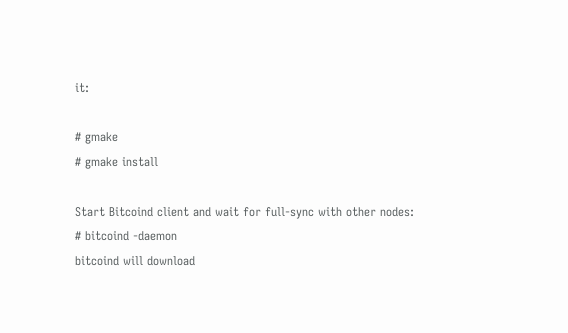it:

# gmake
# gmake install

Start Bitcoind client and wait for full-sync with other nodes:
# bitcoind -daemon
bitcoind will download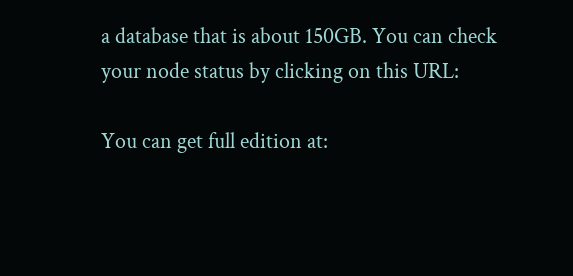a database that is about 150GB. You can check your node status by clicking on this URL:

You can get full edition at: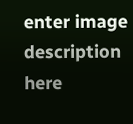enter image description here